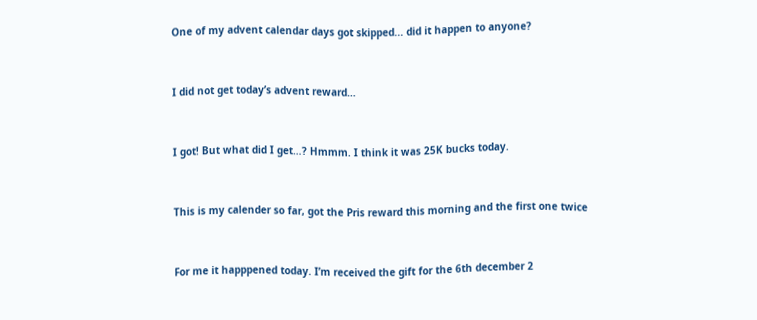One of my advent calendar days got skipped... did it happen to anyone?


I did not get today’s advent reward…


I got! But what did I get…? Hmmm. I think it was 25K bucks today.


This is my calender so far, got the Pris reward this morning and the first one twice


For me it happpened today. I’m received the gift for the 6th december 2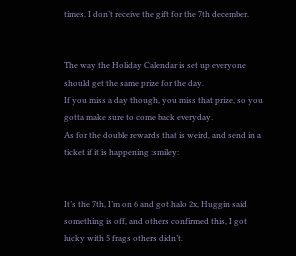times. I don’t receive the gift for the 7th december.


The way the Holiday Calendar is set up everyone should get the same prize for the day.
If you miss a day though, you miss that prize, so you gotta make sure to come back everyday.
As for the double rewards that is weird, and send in a ticket if it is happening :smiley:


It’s the 7th, I’m on 6 and got halo 2x, Huggin said something is off, and others confirmed this, I got lucky with 5 frags others didn’t.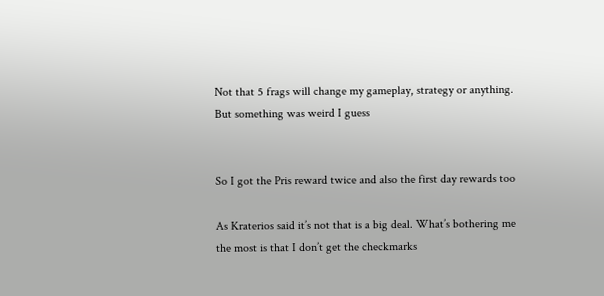Not that 5 frags will change my gameplay, strategy or anything. But something was weird I guess


So I got the Pris reward twice and also the first day rewards too

As Kraterios said it’s not that is a big deal. What’s bothering me the most is that I don’t get the checkmarks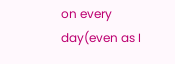on every day(even as I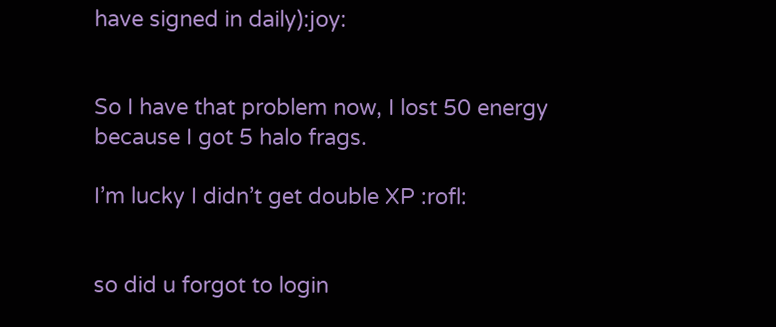have signed in daily):joy:


So I have that problem now, I lost 50 energy because I got 5 halo frags.

I’m lucky I didn’t get double XP :rofl:


so did u forgot to login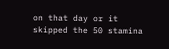on that day or it skipped the 50 stamina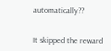automatically??


It skipped the reward